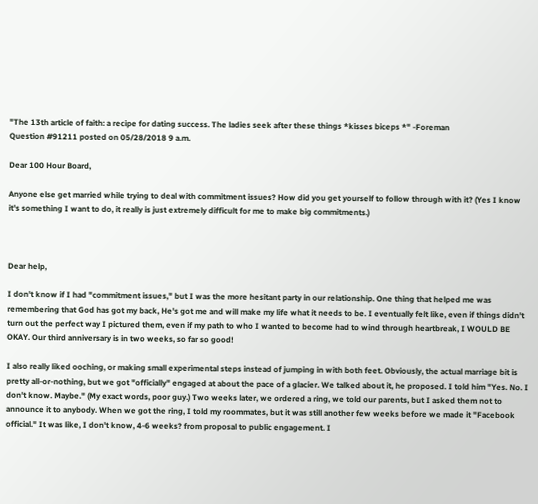"The 13th article of faith: a recipe for dating success. The ladies seek after these things *kisses biceps *" -Foreman
Question #91211 posted on 05/28/2018 9 a.m.

Dear 100 Hour Board,

Anyone else get married while trying to deal with commitment issues? How did you get yourself to follow through with it? (Yes I know it's something I want to do, it really is just extremely difficult for me to make big commitments.)



Dear help,

I don't know if I had "commitment issues," but I was the more hesitant party in our relationship. One thing that helped me was remembering that God has got my back, He's got me and will make my life what it needs to be. I eventually felt like, even if things didn't turn out the perfect way I pictured them, even if my path to who I wanted to become had to wind through heartbreak, I WOULD BE OKAY. Our third anniversary is in two weeks, so far so good!

I also really liked ooching, or making small experimental steps instead of jumping in with both feet. Obviously, the actual marriage bit is pretty all-or-nothing, but we got "officially" engaged at about the pace of a glacier. We talked about it, he proposed. I told him "Yes. No. I don't know. Maybe." (My exact words, poor guy.) Two weeks later, we ordered a ring, we told our parents, but I asked them not to announce it to anybody. When we got the ring, I told my roommates, but it was still another few weeks before we made it "Facebook official." It was like, I don't know, 4-6 weeks? from proposal to public engagement. I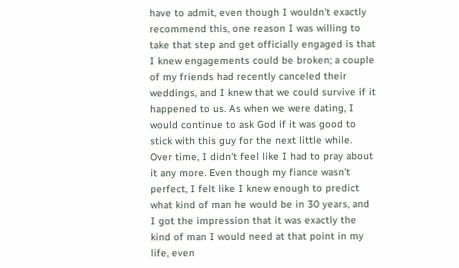have to admit, even though I wouldn't exactly recommend this, one reason I was willing to take that step and get officially engaged is that I knew engagements could be broken; a couple of my friends had recently canceled their weddings, and I knew that we could survive if it happened to us. As when we were dating, I would continue to ask God if it was good to stick with this guy for the next little while. Over time, I didn't feel like I had to pray about it any more. Even though my fiance wasn't perfect, I felt like I knew enough to predict what kind of man he would be in 30 years, and I got the impression that it was exactly the kind of man I would need at that point in my life, even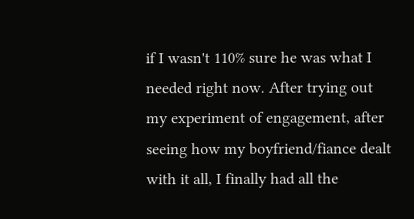if I wasn't 110% sure he was what I needed right now. After trying out my experiment of engagement, after seeing how my boyfriend/fiance dealt with it all, I finally had all the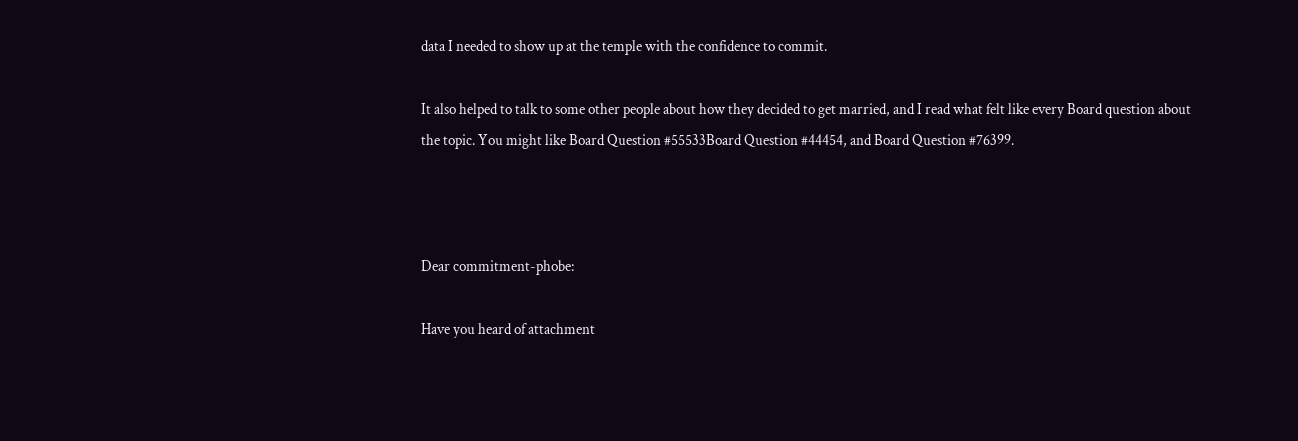data I needed to show up at the temple with the confidence to commit.

It also helped to talk to some other people about how they decided to get married, and I read what felt like every Board question about the topic. You might like Board Question #55533Board Question #44454, and Board Question #76399.



Dear commitment-phobe:

Have you heard of attachment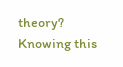theory? Knowing this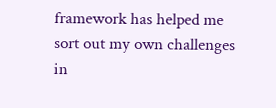framework has helped me sort out my own challenges in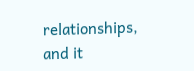relationships, and it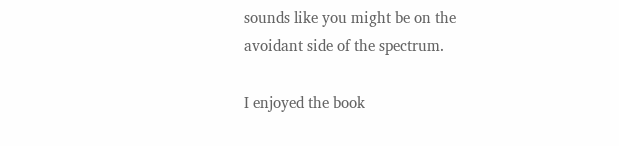sounds like you might be on the avoidant side of the spectrum.

I enjoyed the book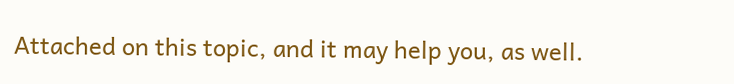Attached on this topic, and it may help you, as well.